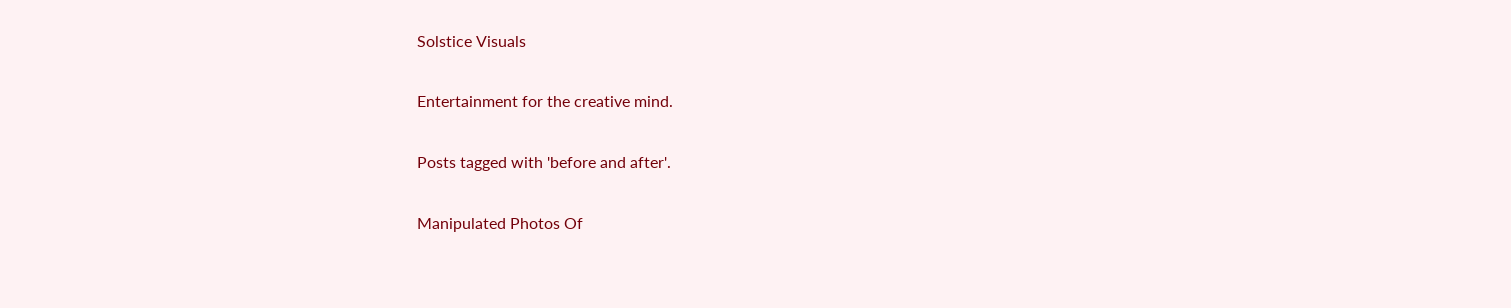Solstice Visuals

Entertainment for the creative mind.

Posts tagged with 'before and after'.

Manipulated Photos Of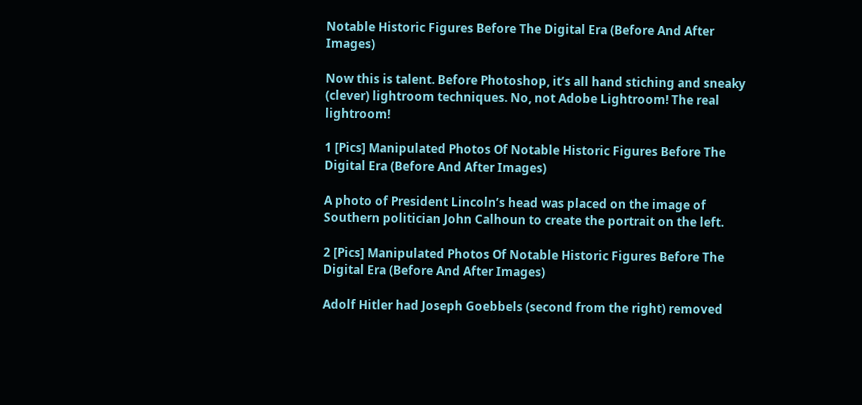Notable Historic Figures Before The Digital Era (Before And After Images)

Now this is talent. Before Photoshop, it’s all hand stiching and sneaky (clever) lightroom techniques. No, not Adobe Lightroom! The real lightroom!

1 [Pics] Manipulated Photos Of Notable Historic Figures Before The Digital Era (Before And After Images)

A photo of President Lincoln’s head was placed on the image of Southern politician John Calhoun to create the portrait on the left.

2 [Pics] Manipulated Photos Of Notable Historic Figures Before The Digital Era (Before And After Images)

Adolf Hitler had Joseph Goebbels (second from the right) removed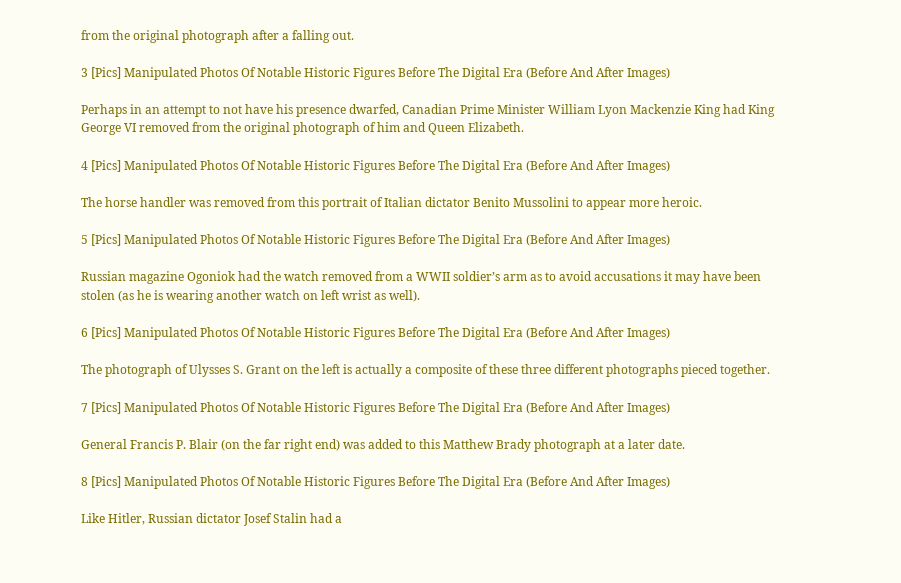from the original photograph after a falling out.

3 [Pics] Manipulated Photos Of Notable Historic Figures Before The Digital Era (Before And After Images)

Perhaps in an attempt to not have his presence dwarfed, Canadian Prime Minister William Lyon Mackenzie King had King George VI removed from the original photograph of him and Queen Elizabeth.

4 [Pics] Manipulated Photos Of Notable Historic Figures Before The Digital Era (Before And After Images)

The horse handler was removed from this portrait of Italian dictator Benito Mussolini to appear more heroic.

5 [Pics] Manipulated Photos Of Notable Historic Figures Before The Digital Era (Before And After Images)

Russian magazine Ogoniok had the watch removed from a WWII soldier’s arm as to avoid accusations it may have been stolen (as he is wearing another watch on left wrist as well).

6 [Pics] Manipulated Photos Of Notable Historic Figures Before The Digital Era (Before And After Images)

The photograph of Ulysses S. Grant on the left is actually a composite of these three different photographs pieced together.

7 [Pics] Manipulated Photos Of Notable Historic Figures Before The Digital Era (Before And After Images)

General Francis P. Blair (on the far right end) was added to this Matthew Brady photograph at a later date.

8 [Pics] Manipulated Photos Of Notable Historic Figures Before The Digital Era (Before And After Images)

Like Hitler, Russian dictator Josef Stalin had a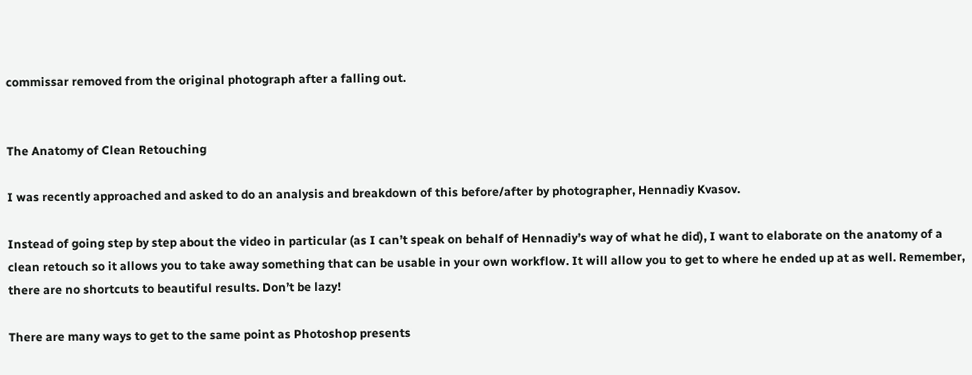commissar removed from the original photograph after a falling out.


The Anatomy of Clean Retouching

I was recently approached and asked to do an analysis and breakdown of this before/after by photographer, Hennadiy Kvasov.

Instead of going step by step about the video in particular (as I can’t speak on behalf of Hennadiy’s way of what he did), I want to elaborate on the anatomy of a clean retouch so it allows you to take away something that can be usable in your own workflow. It will allow you to get to where he ended up at as well. Remember, there are no shortcuts to beautiful results. Don’t be lazy!

There are many ways to get to the same point as Photoshop presents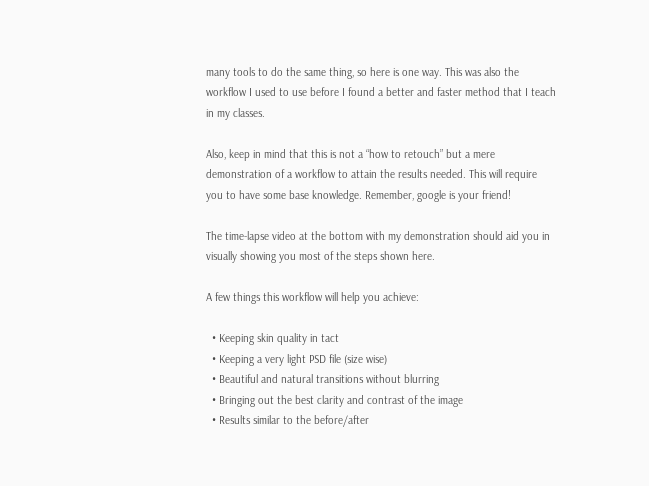many tools to do the same thing, so here is one way. This was also the workflow I used to use before I found a better and faster method that I teach in my classes.

Also, keep in mind that this is not a “how to retouch” but a mere demonstration of a workflow to attain the results needed. This will require you to have some base knowledge. Remember, google is your friend!

The time-lapse video at the bottom with my demonstration should aid you in visually showing you most of the steps shown here.

A few things this workflow will help you achieve:

  • Keeping skin quality in tact
  • Keeping a very light PSD file (size wise)
  • Beautiful and natural transitions without blurring
  • Bringing out the best clarity and contrast of the image
  • Results similar to the before/after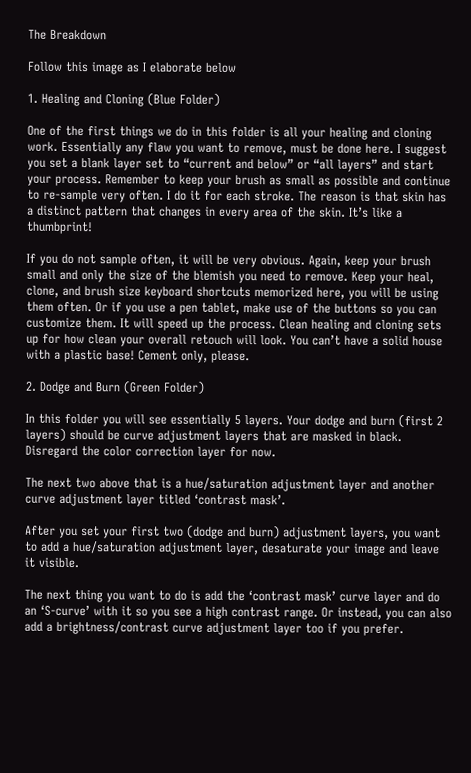The Breakdown

Follow this image as I elaborate below

1. Healing and Cloning (Blue Folder)

One of the first things we do in this folder is all your healing and cloning work. Essentially any flaw you want to remove, must be done here. I suggest you set a blank layer set to “current and below” or “all layers” and start your process. Remember to keep your brush as small as possible and continue to re-sample very often. I do it for each stroke. The reason is that skin has a distinct pattern that changes in every area of the skin. It’s like a thumbprint!

If you do not sample often, it will be very obvious. Again, keep your brush small and only the size of the blemish you need to remove. Keep your heal, clone, and brush size keyboard shortcuts memorized here, you will be using them often. Or if you use a pen tablet, make use of the buttons so you can customize them. It will speed up the process. Clean healing and cloning sets up for how clean your overall retouch will look. You can’t have a solid house with a plastic base! Cement only, please.

2. Dodge and Burn (Green Folder)

In this folder you will see essentially 5 layers. Your dodge and burn (first 2 layers) should be curve adjustment layers that are masked in black. Disregard the color correction layer for now.

The next two above that is a hue/saturation adjustment layer and another curve adjustment layer titled ‘contrast mask’.

After you set your first two (dodge and burn) adjustment layers, you want to add a hue/saturation adjustment layer, desaturate your image and leave it visible.

The next thing you want to do is add the ‘contrast mask’ curve layer and do an ‘S-curve’ with it so you see a high contrast range. Or instead, you can also add a brightness/contrast curve adjustment layer too if you prefer.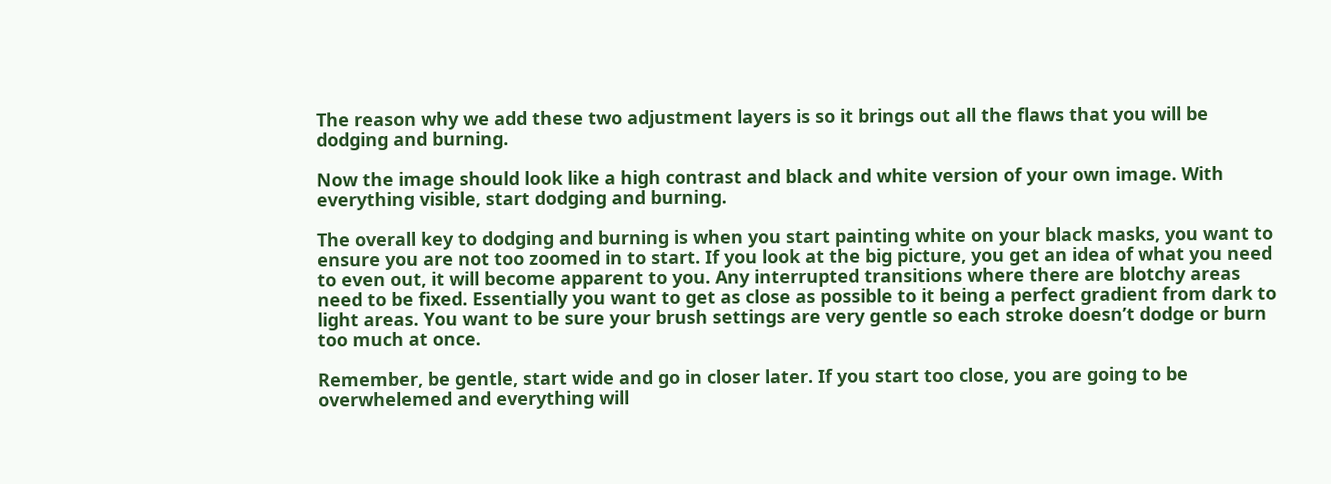The reason why we add these two adjustment layers is so it brings out all the flaws that you will be dodging and burning.

Now the image should look like a high contrast and black and white version of your own image. With everything visible, start dodging and burning.

The overall key to dodging and burning is when you start painting white on your black masks, you want to ensure you are not too zoomed in to start. If you look at the big picture, you get an idea of what you need to even out, it will become apparent to you. Any interrupted transitions where there are blotchy areas need to be fixed. Essentially you want to get as close as possible to it being a perfect gradient from dark to light areas. You want to be sure your brush settings are very gentle so each stroke doesn’t dodge or burn too much at once.

Remember, be gentle, start wide and go in closer later. If you start too close, you are going to be overwhelemed and everything will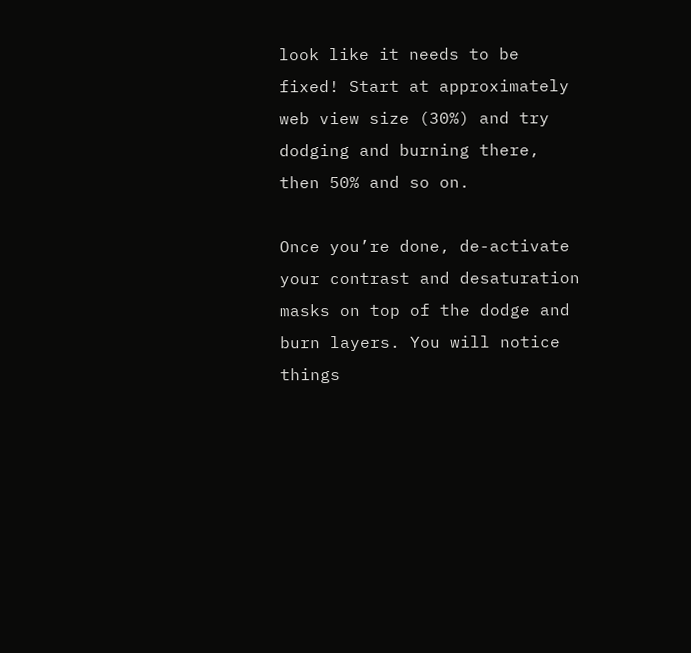look like it needs to be fixed! Start at approximately web view size (30%) and try dodging and burning there, then 50% and so on.

Once you’re done, de-activate your contrast and desaturation masks on top of the dodge and burn layers. You will notice things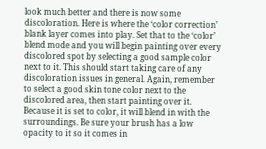look much better and there is now some discoloration. Here is where the ‘color correction’ blank layer comes into play. Set that to the ‘color’ blend mode and you will begin painting over every discolored spot by selecting a good sample color next to it. This should start taking care of any discoloration issues in general. Again, remember to select a good skin tone color next to the discolored area, then start painting over it. Because it is set to color, it will blend in with the surroundings. Be sure your brush has a low opacity to it so it comes in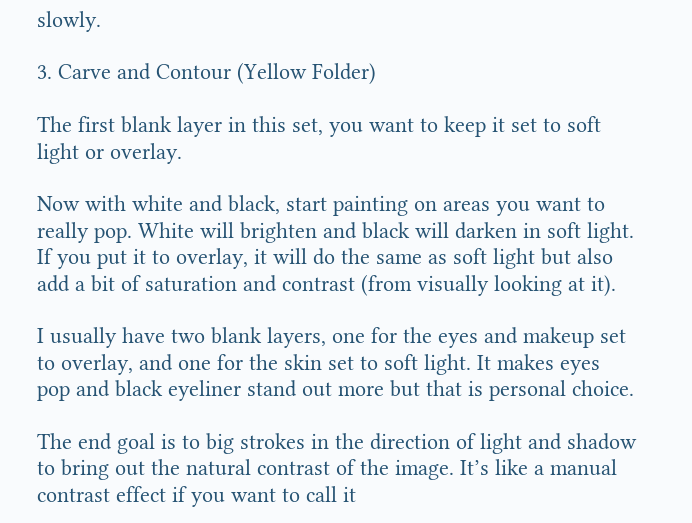slowly.

3. Carve and Contour (Yellow Folder)

The first blank layer in this set, you want to keep it set to soft light or overlay.

Now with white and black, start painting on areas you want to really pop. White will brighten and black will darken in soft light. If you put it to overlay, it will do the same as soft light but also add a bit of saturation and contrast (from visually looking at it).

I usually have two blank layers, one for the eyes and makeup set to overlay, and one for the skin set to soft light. It makes eyes pop and black eyeliner stand out more but that is personal choice.

The end goal is to big strokes in the direction of light and shadow to bring out the natural contrast of the image. It’s like a manual contrast effect if you want to call it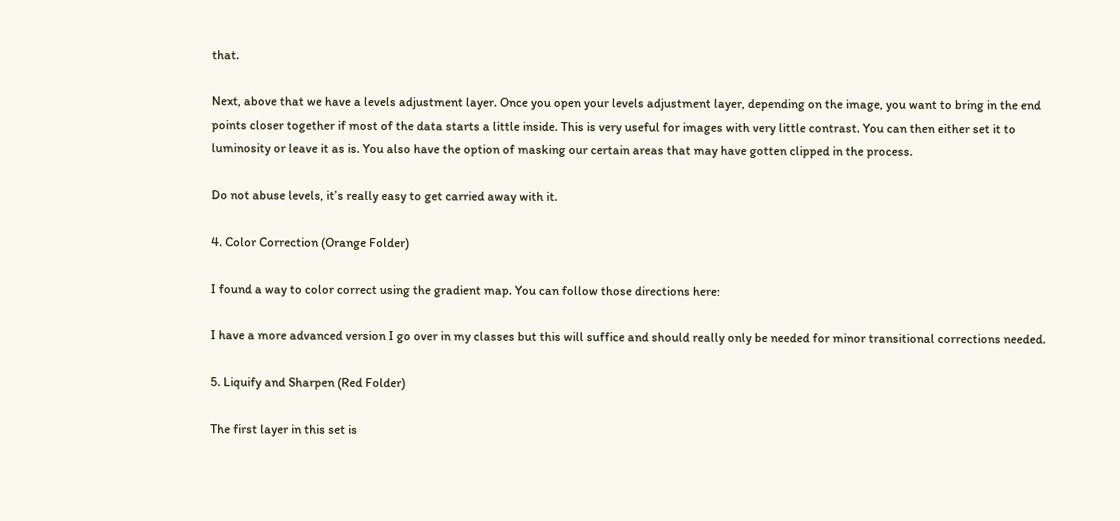that.

Next, above that we have a levels adjustment layer. Once you open your levels adjustment layer, depending on the image, you want to bring in the end points closer together if most of the data starts a little inside. This is very useful for images with very little contrast. You can then either set it to luminosity or leave it as is. You also have the option of masking our certain areas that may have gotten clipped in the process.

Do not abuse levels, it’s really easy to get carried away with it.

4. Color Correction (Orange Folder)

I found a way to color correct using the gradient map. You can follow those directions here:

I have a more advanced version I go over in my classes but this will suffice and should really only be needed for minor transitional corrections needed.

5. Liquify and Sharpen (Red Folder)

The first layer in this set is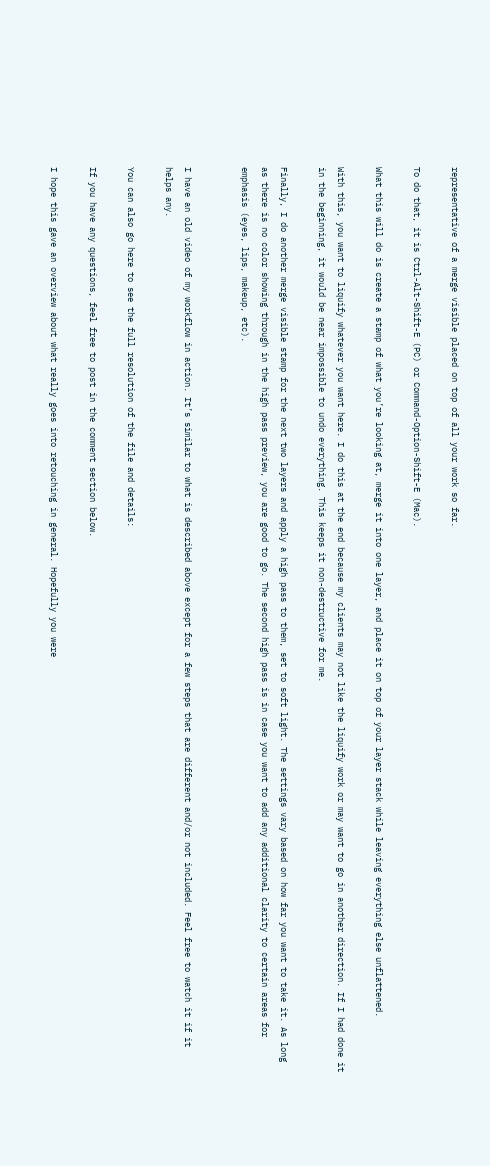representative of a merge visible placed on top of all your work so far.

To do that, it is Ctrl-Alt-Shift-E (PC) or Command-Option-Shift-E (Mac).

What this will do is create a stamp of what you’re looking at, merge it into one layer, and place it on top of your layer stack while leaving everything else unflattened.

With this, you want to liquify whatever you want here. I do this at the end because my clients may not like the liquify work or may want to go in another direction. If I had done it in the beginning, it would be near impossible to undo everything. This keeps it non-destructive for me.

Finally, I do another merge visible stamp for the next two layers and apply a high pass to them, set to soft light. The settings vary based on how far you want to take it. As long as there is no color showing through in the high pass preview, you are good to go. The second high pass is in case you want to add any additional clarity to certain areas for emphasis (eyes, lips, makeup, etc).


I have an old video of my workflow in action. It’s similar to what is described above except for a few steps that are different and/or not included. Feel free to watch it if it helps any.

You can also go here to see the full resolution of the file and details:

If you have any questions, feel free to post in the comment section below.

I hope this gave an overview about what really goes into retouching in general. Hopefully you were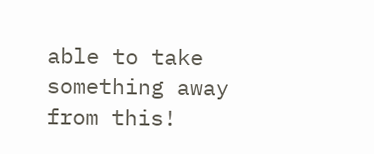able to take something away from this!